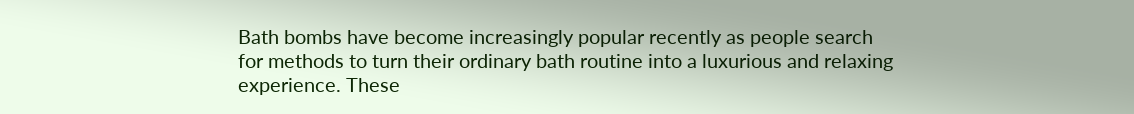Bath bombs have become increasingly popular recently as people search for methods to turn their ordinary bath routine into a luxurious and relaxing experience. These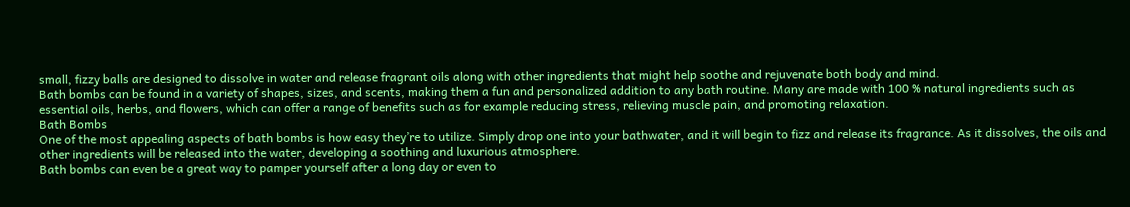small, fizzy balls are designed to dissolve in water and release fragrant oils along with other ingredients that might help soothe and rejuvenate both body and mind.
Bath bombs can be found in a variety of shapes, sizes, and scents, making them a fun and personalized addition to any bath routine. Many are made with 100 % natural ingredients such as essential oils, herbs, and flowers, which can offer a range of benefits such as for example reducing stress, relieving muscle pain, and promoting relaxation.
Bath Bombs
One of the most appealing aspects of bath bombs is how easy they’re to utilize. Simply drop one into your bathwater, and it will begin to fizz and release its fragrance. As it dissolves, the oils and other ingredients will be released into the water, developing a soothing and luxurious atmosphere.
Bath bombs can even be a great way to pamper yourself after a long day or even to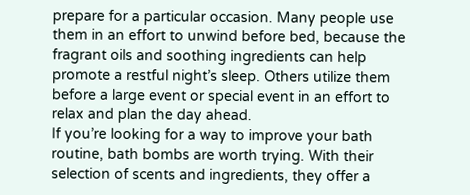prepare for a particular occasion. Many people use them in an effort to unwind before bed, because the fragrant oils and soothing ingredients can help promote a restful night’s sleep. Others utilize them before a large event or special event in an effort to relax and plan the day ahead.
If you’re looking for a way to improve your bath routine, bath bombs are worth trying. With their selection of scents and ingredients, they offer a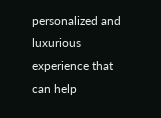personalized and luxurious experience that can help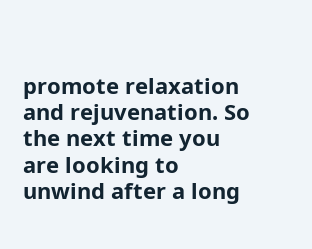promote relaxation and rejuvenation. So the next time you are looking to unwind after a long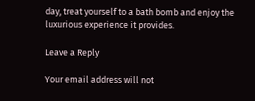day, treat yourself to a bath bomb and enjoy the luxurious experience it provides.

Leave a Reply

Your email address will not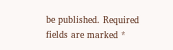be published. Required fields are marked *